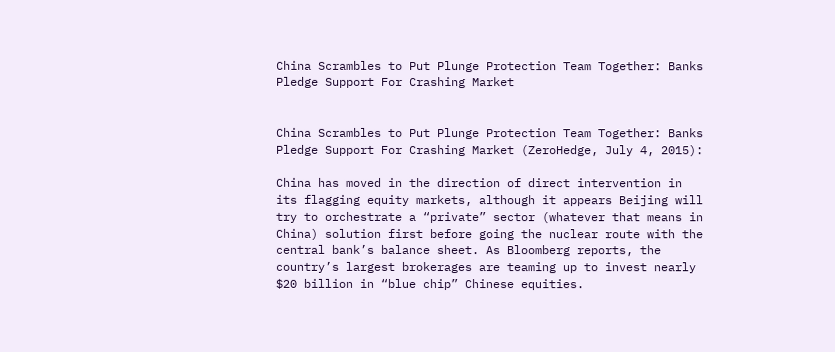China Scrambles to Put Plunge Protection Team Together: Banks Pledge Support For Crashing Market


China Scrambles to Put Plunge Protection Team Together: Banks Pledge Support For Crashing Market (ZeroHedge, July 4, 2015):

China has moved in the direction of direct intervention in its flagging equity markets, although it appears Beijing will try to orchestrate a “private” sector (whatever that means in China) solution first before going the nuclear route with the central bank’s balance sheet. As Bloomberg reports, the country’s largest brokerages are teaming up to invest nearly $20 billion in “blue chip” Chinese equities.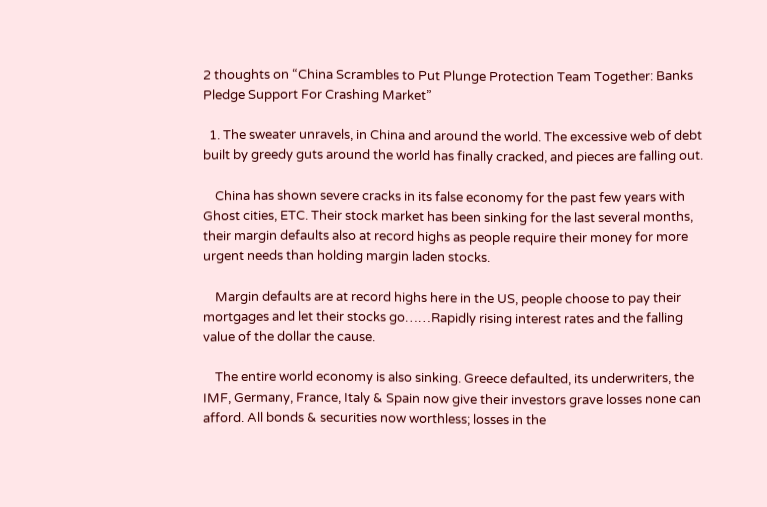2 thoughts on “China Scrambles to Put Plunge Protection Team Together: Banks Pledge Support For Crashing Market”

  1. The sweater unravels, in China and around the world. The excessive web of debt built by greedy guts around the world has finally cracked, and pieces are falling out.

    China has shown severe cracks in its false economy for the past few years with Ghost cities, ETC. Their stock market has been sinking for the last several months, their margin defaults also at record highs as people require their money for more urgent needs than holding margin laden stocks.

    Margin defaults are at record highs here in the US, people choose to pay their mortgages and let their stocks go……Rapidly rising interest rates and the falling value of the dollar the cause.

    The entire world economy is also sinking. Greece defaulted, its underwriters, the IMF, Germany, France, Italy & Spain now give their investors grave losses none can afford. All bonds & securities now worthless; losses in the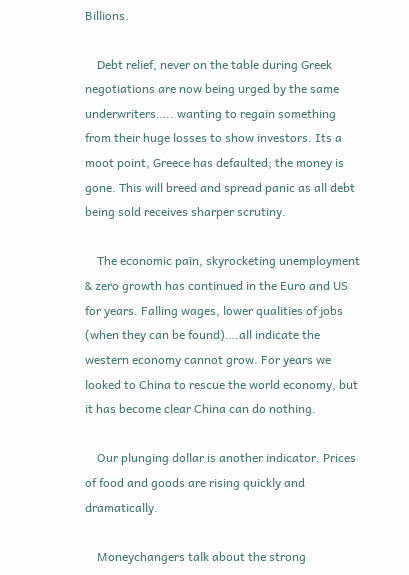Billions.

    Debt relief, never on the table during Greek negotiations are now being urged by the same underwriters….. wanting to regain something from their huge losses to show investors. Its a moot point, Greece has defaulted; the money is gone. This will breed and spread panic as all debt being sold receives sharper scrutiny.

    The economic pain, skyrocketing unemployment & zero growth has continued in the Euro and US for years. Falling wages, lower qualities of jobs (when they can be found)….all indicate the western economy cannot grow. For years we looked to China to rescue the world economy, but it has become clear China can do nothing.

    Our plunging dollar is another indicator. Prices of food and goods are rising quickly and dramatically.

    Moneychangers talk about the strong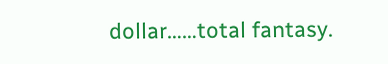dollar……total fantasy.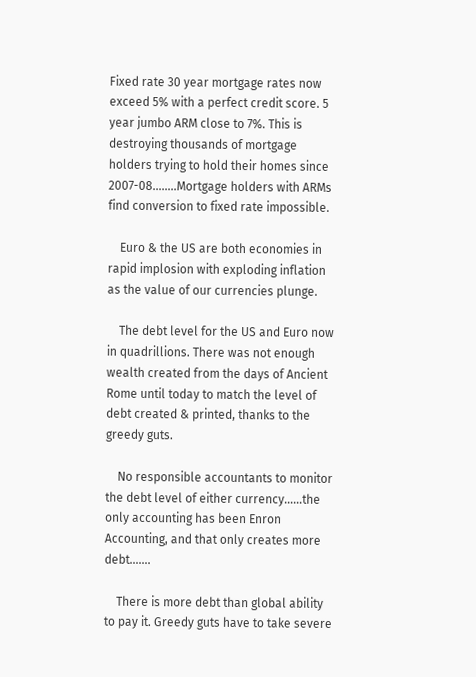Fixed rate 30 year mortgage rates now exceed 5% with a perfect credit score. 5 year jumbo ARM close to 7%. This is destroying thousands of mortgage holders trying to hold their homes since 2007-08……..Mortgage holders with ARMs find conversion to fixed rate impossible.

    Euro & the US are both economies in rapid implosion with exploding inflation as the value of our currencies plunge.

    The debt level for the US and Euro now in quadrillions. There was not enough wealth created from the days of Ancient Rome until today to match the level of debt created & printed, thanks to the greedy guts.

    No responsible accountants to monitor the debt level of either currency……the only accounting has been Enron Accounting, and that only creates more debt…….

    There is more debt than global ability to pay it. Greedy guts have to take severe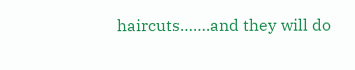haircuts…….and they will do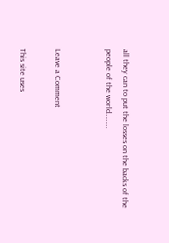all they can to put the losses on the backs of the people of the world………


Leave a Comment

This site uses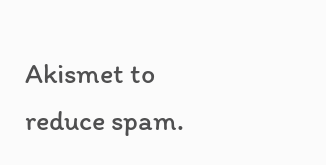Akismet to reduce spam.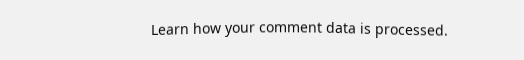Learn how your comment data is processed.